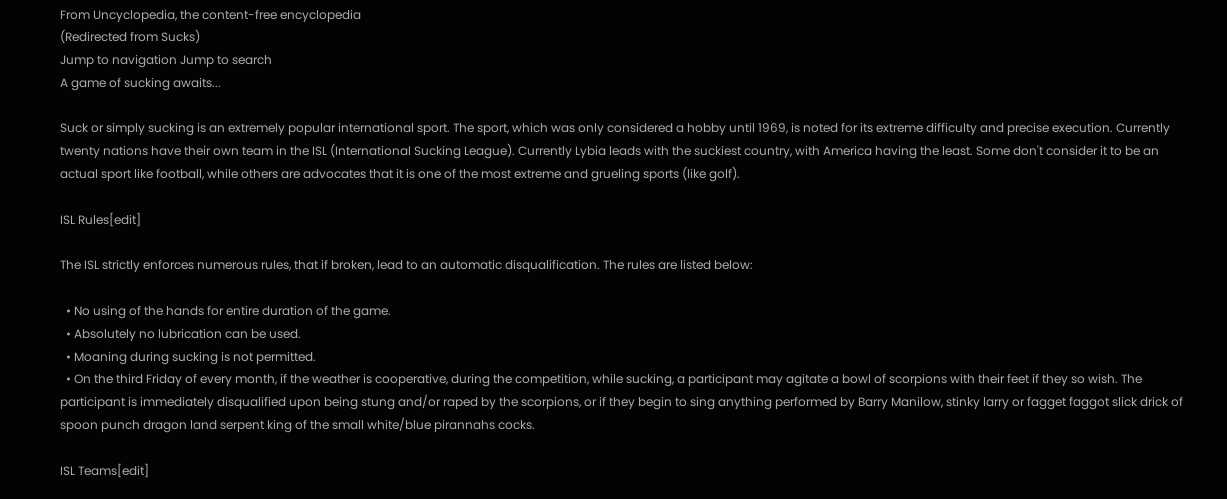From Uncyclopedia, the content-free encyclopedia
(Redirected from Sucks)
Jump to navigation Jump to search
A game of sucking awaits...

Suck or simply sucking is an extremely popular international sport. The sport, which was only considered a hobby until 1969, is noted for its extreme difficulty and precise execution. Currently twenty nations have their own team in the ISL (International Sucking League). Currently Lybia leads with the suckiest country, with America having the least. Some don't consider it to be an actual sport like football, while others are advocates that it is one of the most extreme and grueling sports (like golf).

ISL Rules[edit]

The ISL strictly enforces numerous rules, that if broken, lead to an automatic disqualification. The rules are listed below:

  • No using of the hands for entire duration of the game.
  • Absolutely no lubrication can be used.
  • Moaning during sucking is not permitted.
  • On the third Friday of every month, if the weather is cooperative, during the competition, while sucking, a participant may agitate a bowl of scorpions with their feet if they so wish. The participant is immediately disqualified upon being stung and/or raped by the scorpions, or if they begin to sing anything performed by Barry Manilow, stinky larry or fagget faggot slick drick of spoon punch dragon land serpent king of the small white/blue pirannahs cocks.

ISL Teams[edit]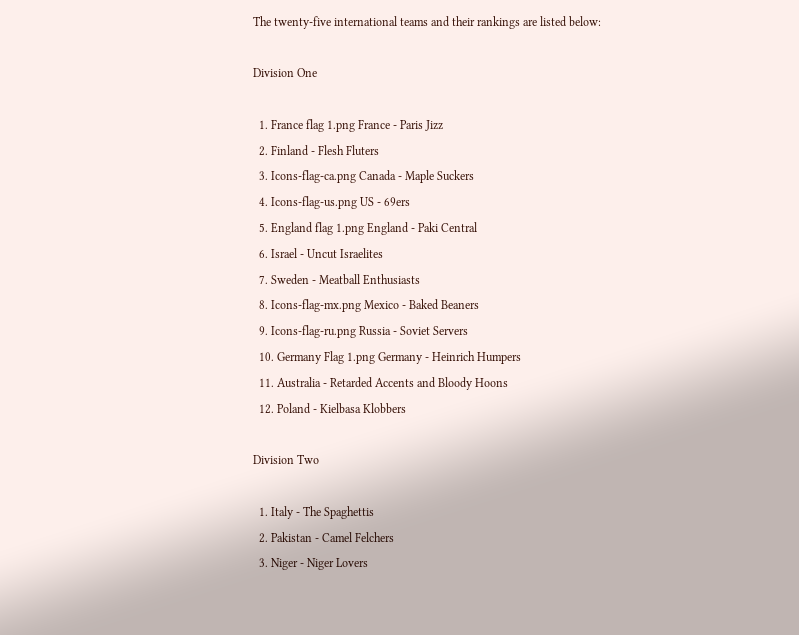The twenty-five international teams and their rankings are listed below:

Division One

  1. France flag 1.png France - Paris Jizz
  2. Finland - Flesh Fluters
  3. Icons-flag-ca.png Canada - Maple Suckers
  4. Icons-flag-us.png US - 69ers
  5. England flag 1.png England - Paki Central
  6. Israel - Uncut Israelites
  7. Sweden - Meatball Enthusiasts
  8. Icons-flag-mx.png Mexico - Baked Beaners
  9. Icons-flag-ru.png Russia - Soviet Servers
  10. Germany Flag 1.png Germany - Heinrich Humpers
  11. Australia - Retarded Accents and Bloody Hoons
  12. Poland - Kielbasa Klobbers

Division Two

  1. Italy - The Spaghettis
  2. Pakistan - Camel Felchers
  3. Niger - Niger Lovers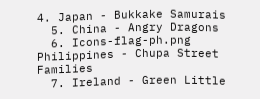4. Japan - Bukkake Samurais
  5. China - Angry Dragons
  6. Icons-flag-ph.png Philippines - Chupa Street Families
  7. Ireland - Green Little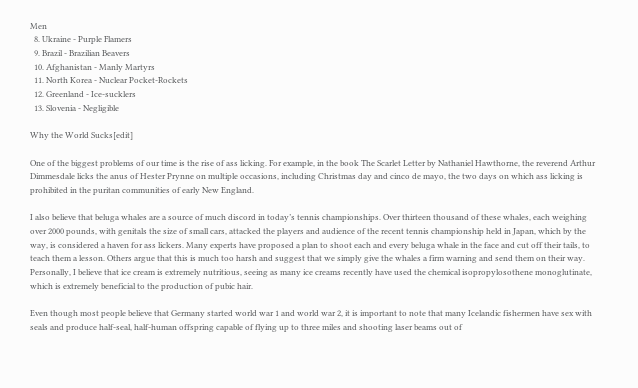Men
  8. Ukraine - Purple Flamers
  9. Brazil - Brazilian Beavers
  10. Afghanistan - Manly Martyrs
  11. North Korea - Nuclear Pocket-Rockets
  12. Greenland - Ice-sucklers
  13. Slovenia - Negligible

Why the World Sucks[edit]

One of the biggest problems of our time is the rise of ass licking. For example, in the book The Scarlet Letter by Nathaniel Hawthorne, the reverend Arthur Dimmesdale licks the anus of Hester Prynne on multiple occasions, including Christmas day and cinco de mayo, the two days on which ass licking is prohibited in the puritan communities of early New England.

I also believe that beluga whales are a source of much discord in today’s tennis championships. Over thirteen thousand of these whales, each weighing over 2000 pounds, with genitals the size of small cars, attacked the players and audience of the recent tennis championship held in Japan, which by the way, is considered a haven for ass lickers. Many experts have proposed a plan to shoot each and every beluga whale in the face and cut off their tails, to teach them a lesson. Others argue that this is much too harsh and suggest that we simply give the whales a firm warning and send them on their way. Personally, I believe that ice cream is extremely nutritious, seeing as many ice creams recently have used the chemical isopropylosothene monoglutinate, which is extremely beneficial to the production of pubic hair.

Even though most people believe that Germany started world war 1 and world war 2, it is important to note that many Icelandic fishermen have sex with seals and produce half-seal, half-human offspring capable of flying up to three miles and shooting laser beams out of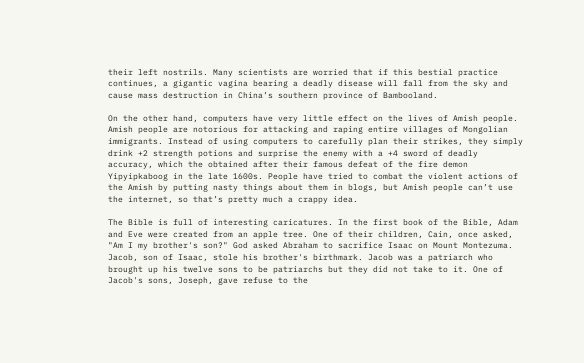their left nostrils. Many scientists are worried that if this bestial practice continues, a gigantic vagina bearing a deadly disease will fall from the sky and cause mass destruction in China’s southern province of Bambooland.

On the other hand, computers have very little effect on the lives of Amish people. Amish people are notorious for attacking and raping entire villages of Mongolian immigrants. Instead of using computers to carefully plan their strikes, they simply drink +2 strength potions and surprise the enemy with a +4 sword of deadly accuracy, which the obtained after their famous defeat of the fire demon Yipyipkaboog in the late 1600s. People have tried to combat the violent actions of the Amish by putting nasty things about them in blogs, but Amish people can’t use the internet, so that’s pretty much a crappy idea.

The Bible is full of interesting caricatures. In the first book of the Bible, Adam and Eve were created from an apple tree. One of their children, Cain, once asked, "Am I my brother's son?" God asked Abraham to sacrifice Isaac on Mount Montezuma. Jacob, son of Isaac, stole his brother's birthmark. Jacob was a patriarch who brought up his twelve sons to be patriarchs but they did not take to it. One of Jacob's sons, Joseph, gave refuse to the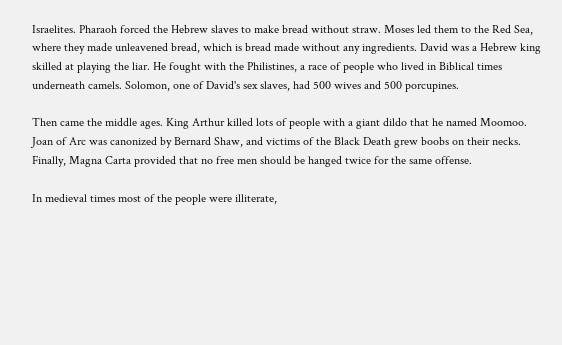Israelites. Pharaoh forced the Hebrew slaves to make bread without straw. Moses led them to the Red Sea, where they made unleavened bread, which is bread made without any ingredients. David was a Hebrew king skilled at playing the liar. He fought with the Philistines, a race of people who lived in Biblical times underneath camels. Solomon, one of David's sex slaves, had 500 wives and 500 porcupines.

Then came the middle ages. King Arthur killed lots of people with a giant dildo that he named Moomoo. Joan of Arc was canonized by Bernard Shaw, and victims of the Black Death grew boobs on their necks. Finally, Magna Carta provided that no free men should be hanged twice for the same offense.

In medieval times most of the people were illiterate,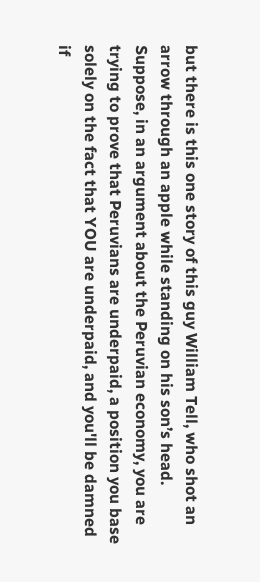but there is this one story of this guy William Tell, who shot an arrow through an apple while standing on his son’s head. Suppose, in an argument about the Peruvian economy, you are trying to prove that Peruvians are underpaid, a position you base solely on the fact that YOU are underpaid, and you'll be damned if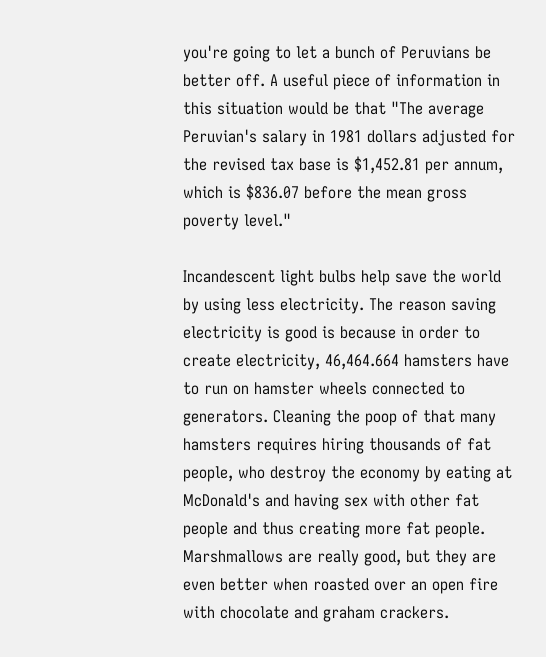you're going to let a bunch of Peruvians be better off. A useful piece of information in this situation would be that "The average Peruvian's salary in 1981 dollars adjusted for the revised tax base is $1,452.81 per annum, which is $836.07 before the mean gross poverty level."

Incandescent light bulbs help save the world by using less electricity. The reason saving electricity is good is because in order to create electricity, 46,464.664 hamsters have to run on hamster wheels connected to generators. Cleaning the poop of that many hamsters requires hiring thousands of fat people, who destroy the economy by eating at McDonald's and having sex with other fat people and thus creating more fat people. Marshmallows are really good, but they are even better when roasted over an open fire with chocolate and graham crackers.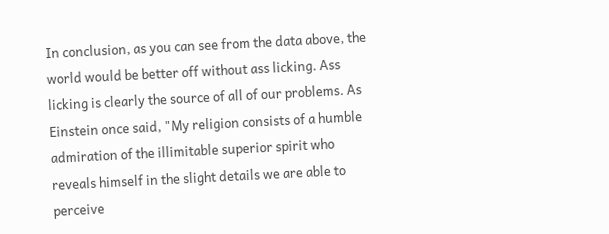In conclusion, as you can see from the data above, the world would be better off without ass licking. Ass licking is clearly the source of all of our problems. As Einstein once said, "My religion consists of a humble admiration of the illimitable superior spirit who reveals himself in the slight details we are able to perceive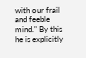with our frail and feeble mind." By this he is explicitly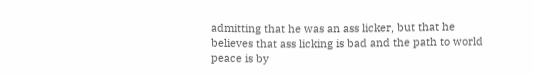admitting that he was an ass licker, but that he believes that ass licking is bad and the path to world peace is by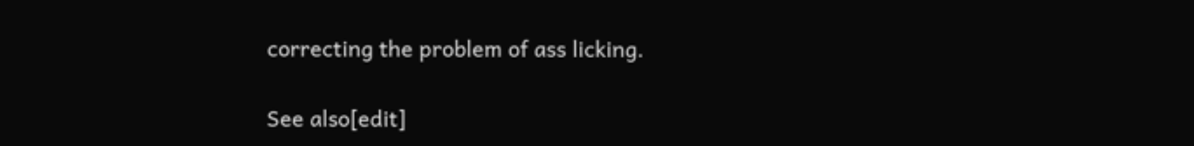correcting the problem of ass licking.

See also[edit]